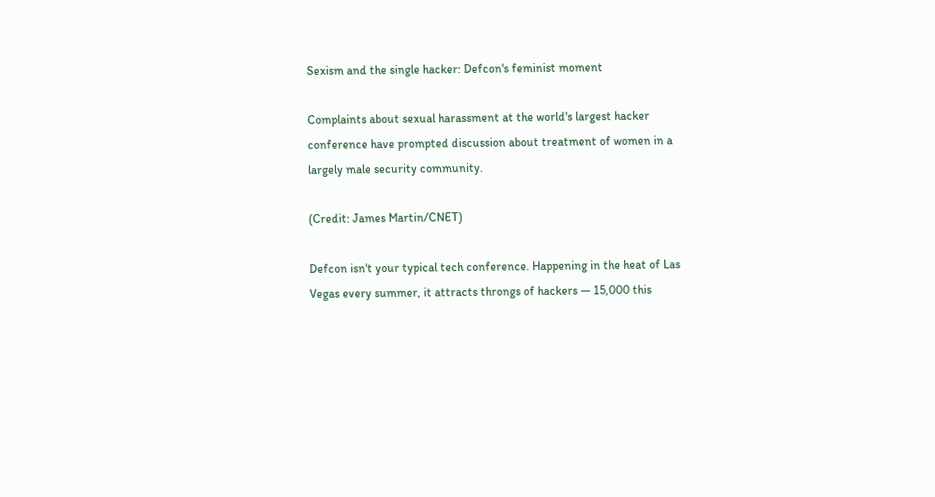Sexism and the single hacker: Defcon's feminist moment

Complaints about sexual harassment at the world's largest hacker conference have prompted discussion about treatment of women in a largely male security community.

(Credit: James Martin/CNET)

Defcon isn't your typical tech conference. Happening in the heat of Las Vegas every summer, it attracts throngs of hackers — 15,000 this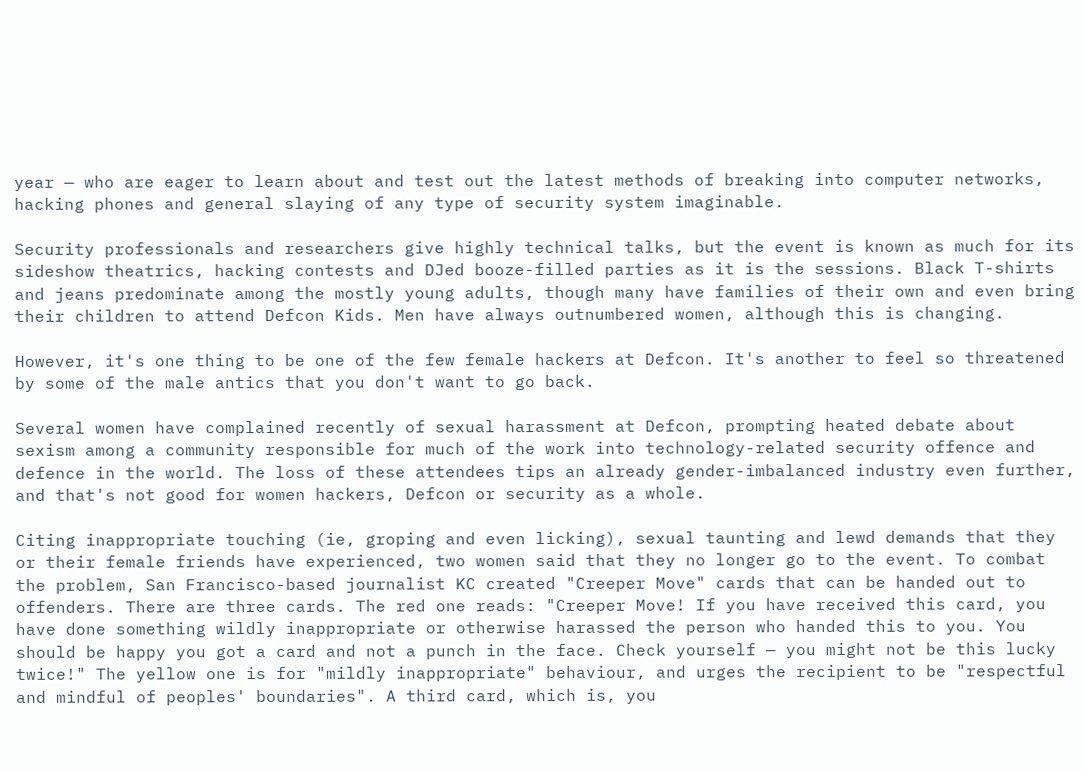year — who are eager to learn about and test out the latest methods of breaking into computer networks, hacking phones and general slaying of any type of security system imaginable.

Security professionals and researchers give highly technical talks, but the event is known as much for its sideshow theatrics, hacking contests and DJed booze-filled parties as it is the sessions. Black T-shirts and jeans predominate among the mostly young adults, though many have families of their own and even bring their children to attend Defcon Kids. Men have always outnumbered women, although this is changing.

However, it's one thing to be one of the few female hackers at Defcon. It's another to feel so threatened by some of the male antics that you don't want to go back.

Several women have complained recently of sexual harassment at Defcon, prompting heated debate about sexism among a community responsible for much of the work into technology-related security offence and defence in the world. The loss of these attendees tips an already gender-imbalanced industry even further, and that's not good for women hackers, Defcon or security as a whole.

Citing inappropriate touching (ie, groping and even licking), sexual taunting and lewd demands that they or their female friends have experienced, two women said that they no longer go to the event. To combat the problem, San Francisco-based journalist KC created "Creeper Move" cards that can be handed out to offenders. There are three cards. The red one reads: "Creeper Move! If you have received this card, you have done something wildly inappropriate or otherwise harassed the person who handed this to you. You should be happy you got a card and not a punch in the face. Check yourself — you might not be this lucky twice!" The yellow one is for "mildly inappropriate" behaviour, and urges the recipient to be "respectful and mindful of peoples' boundaries". A third card, which is, you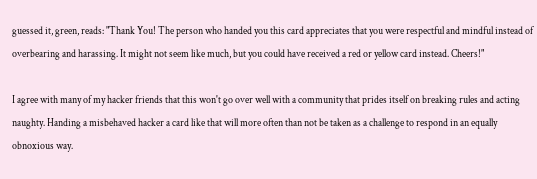guessed it, green, reads: "Thank You! The person who handed you this card appreciates that you were respectful and mindful instead of overbearing and harassing. It might not seem like much, but you could have received a red or yellow card instead. Cheers!"

I agree with many of my hacker friends that this won't go over well with a community that prides itself on breaking rules and acting naughty. Handing a misbehaved hacker a card like that will more often than not be taken as a challenge to respond in an equally obnoxious way.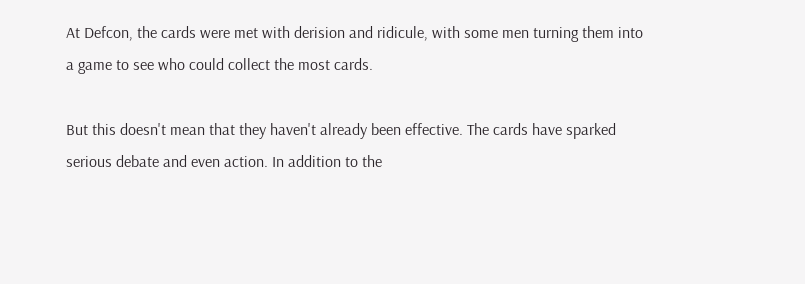At Defcon, the cards were met with derision and ridicule, with some men turning them into a game to see who could collect the most cards.

But this doesn't mean that they haven't already been effective. The cards have sparked serious debate and even action. In addition to the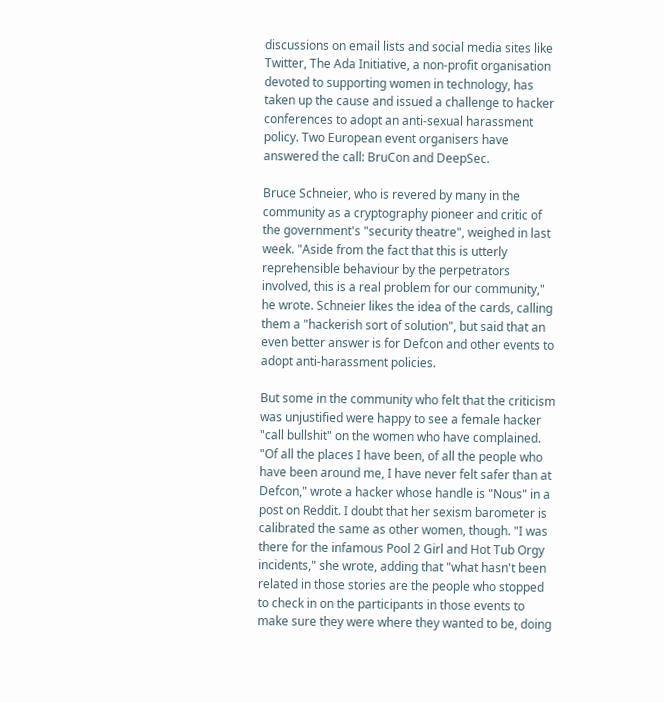discussions on email lists and social media sites like Twitter, The Ada Initiative, a non-profit organisation devoted to supporting women in technology, has taken up the cause and issued a challenge to hacker conferences to adopt an anti-sexual harassment policy. Two European event organisers have answered the call: BruCon and DeepSec.

Bruce Schneier, who is revered by many in the community as a cryptography pioneer and critic of the government's "security theatre", weighed in last week. "Aside from the fact that this is utterly reprehensible behaviour by the perpetrators involved, this is a real problem for our community," he wrote. Schneier likes the idea of the cards, calling them a "hackerish sort of solution", but said that an even better answer is for Defcon and other events to adopt anti-harassment policies.

But some in the community who felt that the criticism was unjustified were happy to see a female hacker "call bullshit" on the women who have complained. "Of all the places I have been, of all the people who have been around me, I have never felt safer than at Defcon," wrote a hacker whose handle is "Nous" in a post on Reddit. I doubt that her sexism barometer is calibrated the same as other women, though. "I was there for the infamous Pool 2 Girl and Hot Tub Orgy incidents," she wrote, adding that "what hasn't been related in those stories are the people who stopped to check in on the participants in those events to make sure they were where they wanted to be, doing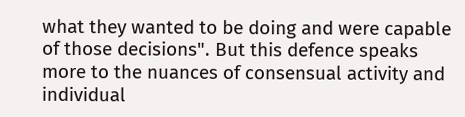what they wanted to be doing and were capable of those decisions". But this defence speaks more to the nuances of consensual activity and individual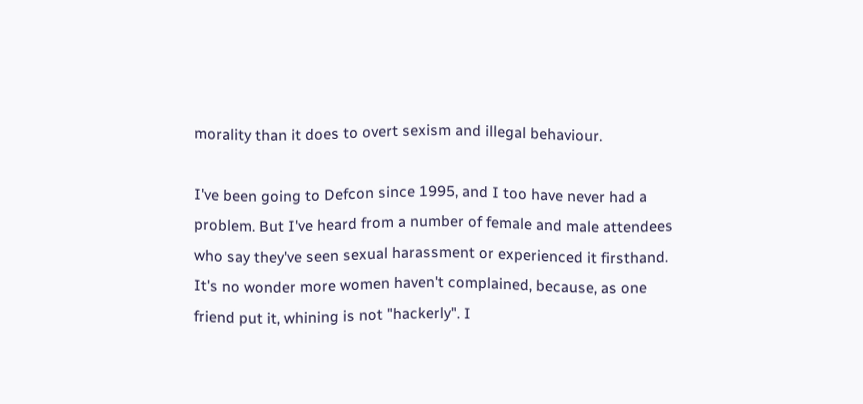morality than it does to overt sexism and illegal behaviour.

I've been going to Defcon since 1995, and I too have never had a problem. But I've heard from a number of female and male attendees who say they've seen sexual harassment or experienced it firsthand. It's no wonder more women haven't complained, because, as one friend put it, whining is not "hackerly". I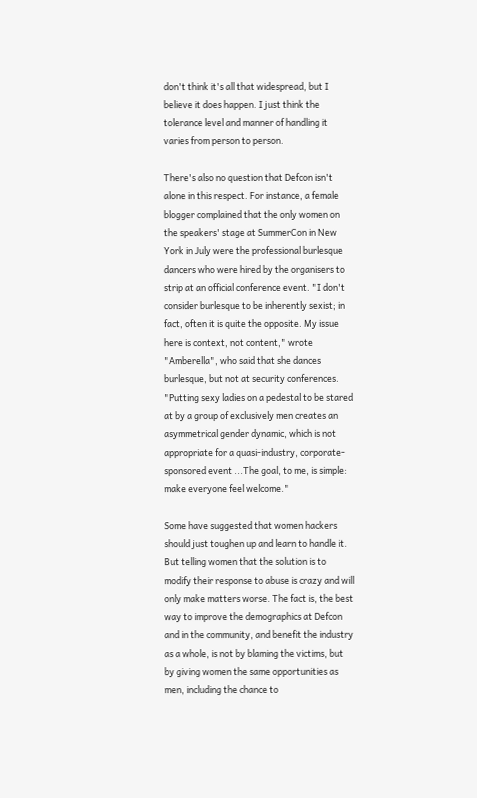don't think it's all that widespread, but I believe it does happen. I just think the tolerance level and manner of handling it varies from person to person.

There's also no question that Defcon isn't alone in this respect. For instance, a female blogger complained that the only women on the speakers' stage at SummerCon in New York in July were the professional burlesque dancers who were hired by the organisers to strip at an official conference event. "I don't consider burlesque to be inherently sexist; in fact, often it is quite the opposite. My issue here is context, not content," wrote "Amberella", who said that she dances burlesque, but not at security conferences. "Putting sexy ladies on a pedestal to be stared at by a group of exclusively men creates an asymmetrical gender dynamic, which is not appropriate for a quasi-industry, corporate-sponsored event ...The goal, to me, is simple: make everyone feel welcome."

Some have suggested that women hackers should just toughen up and learn to handle it. But telling women that the solution is to modify their response to abuse is crazy and will only make matters worse. The fact is, the best way to improve the demographics at Defcon and in the community, and benefit the industry as a whole, is not by blaming the victims, but by giving women the same opportunities as men, including the chance to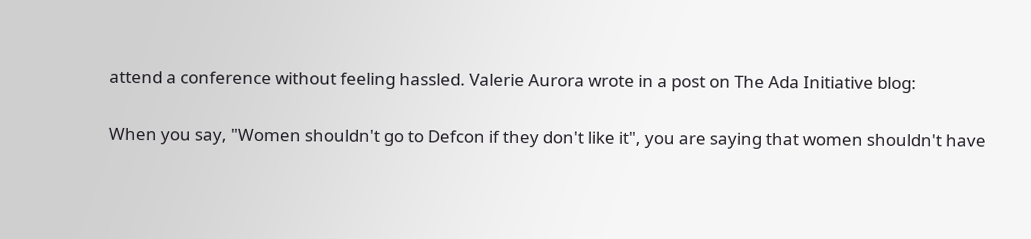attend a conference without feeling hassled. Valerie Aurora wrote in a post on The Ada Initiative blog:

When you say, "Women shouldn't go to Defcon if they don't like it", you are saying that women shouldn't have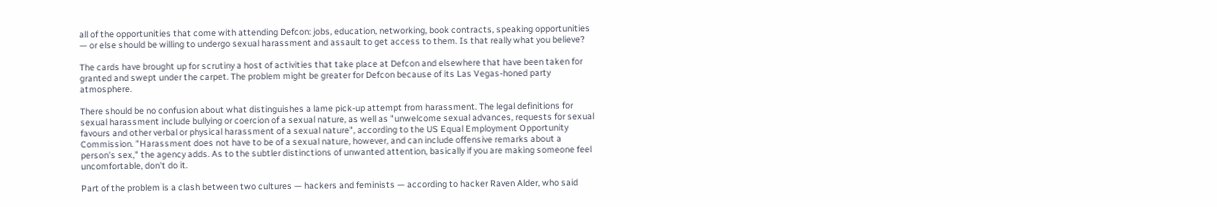all of the opportunities that come with attending Defcon: jobs, education, networking, book contracts, speaking opportunities — or else should be willing to undergo sexual harassment and assault to get access to them. Is that really what you believe?

The cards have brought up for scrutiny a host of activities that take place at Defcon and elsewhere that have been taken for granted and swept under the carpet. The problem might be greater for Defcon because of its Las Vegas-honed party atmosphere.

There should be no confusion about what distinguishes a lame pick-up attempt from harassment. The legal definitions for sexual harassment include bullying or coercion of a sexual nature, as well as "unwelcome sexual advances, requests for sexual favours and other verbal or physical harassment of a sexual nature", according to the US Equal Employment Opportunity Commission. "Harassment does not have to be of a sexual nature, however, and can include offensive remarks about a person's sex," the agency adds. As to the subtler distinctions of unwanted attention, basically if you are making someone feel uncomfortable, don't do it.

Part of the problem is a clash between two cultures — hackers and feminists — according to hacker Raven Alder, who said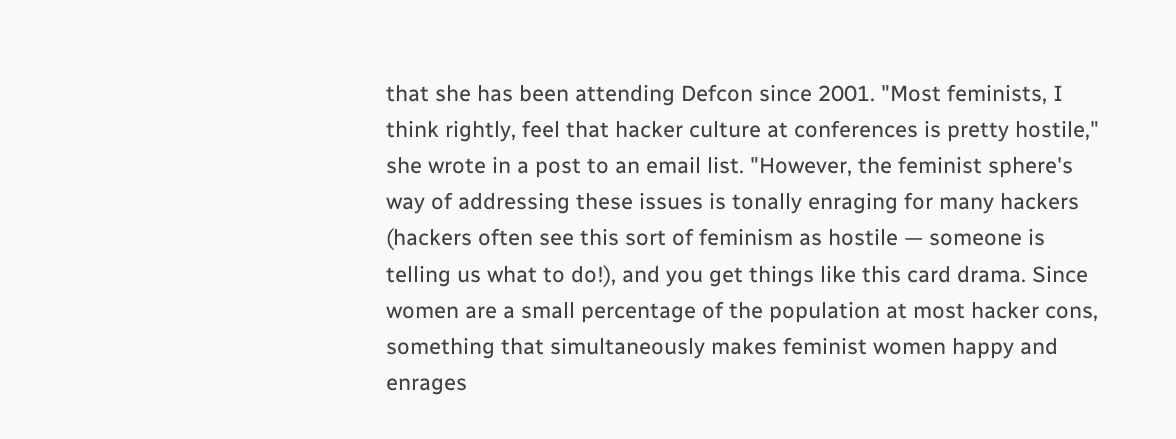that she has been attending Defcon since 2001. "Most feminists, I think rightly, feel that hacker culture at conferences is pretty hostile," she wrote in a post to an email list. "However, the feminist sphere's way of addressing these issues is tonally enraging for many hackers (hackers often see this sort of feminism as hostile — someone is telling us what to do!), and you get things like this card drama. Since women are a small percentage of the population at most hacker cons, something that simultaneously makes feminist women happy and enrages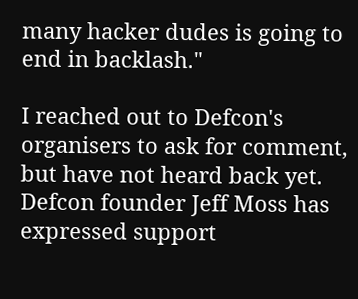many hacker dudes is going to end in backlash."

I reached out to Defcon's organisers to ask for comment, but have not heard back yet. Defcon founder Jeff Moss has expressed support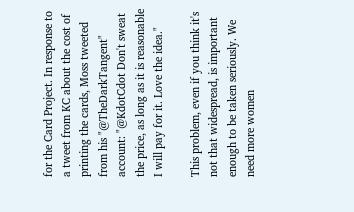for the Card Project. In response to a tweet from KC about the cost of printing the cards, Moss tweeted from his "@TheDarkTangent" account: "@KdotCdot Don't sweat the price, as long as it is reasonable I will pay for it. Love the idea."

This problem, even if you think it's not that widespread, is important enough to be taken seriously. We need more women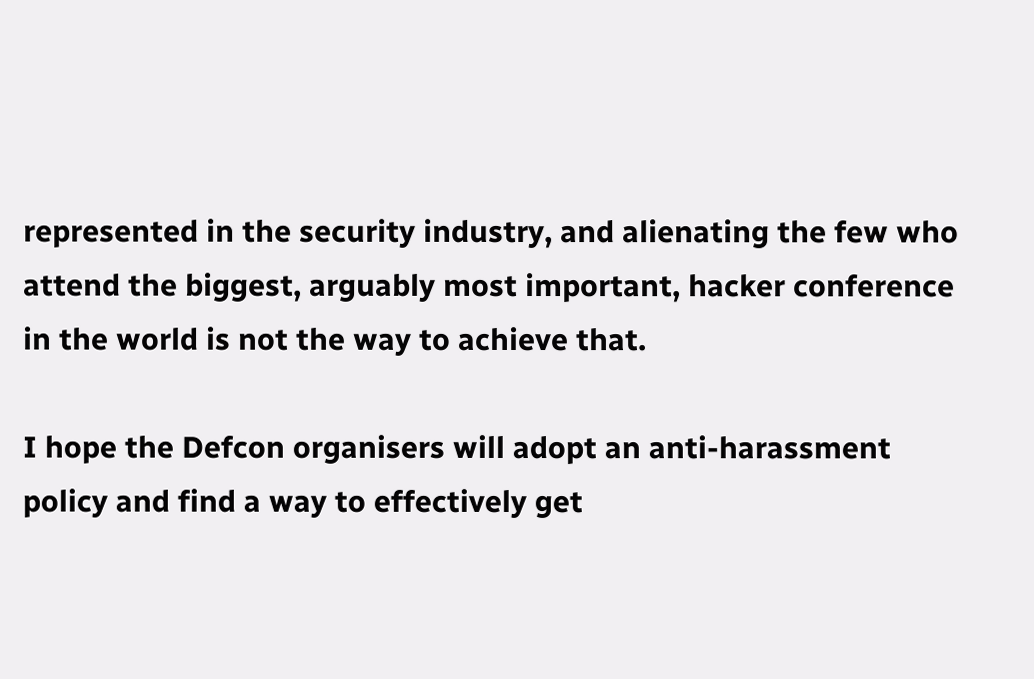represented in the security industry, and alienating the few who attend the biggest, arguably most important, hacker conference in the world is not the way to achieve that.

I hope the Defcon organisers will adopt an anti-harassment policy and find a way to effectively get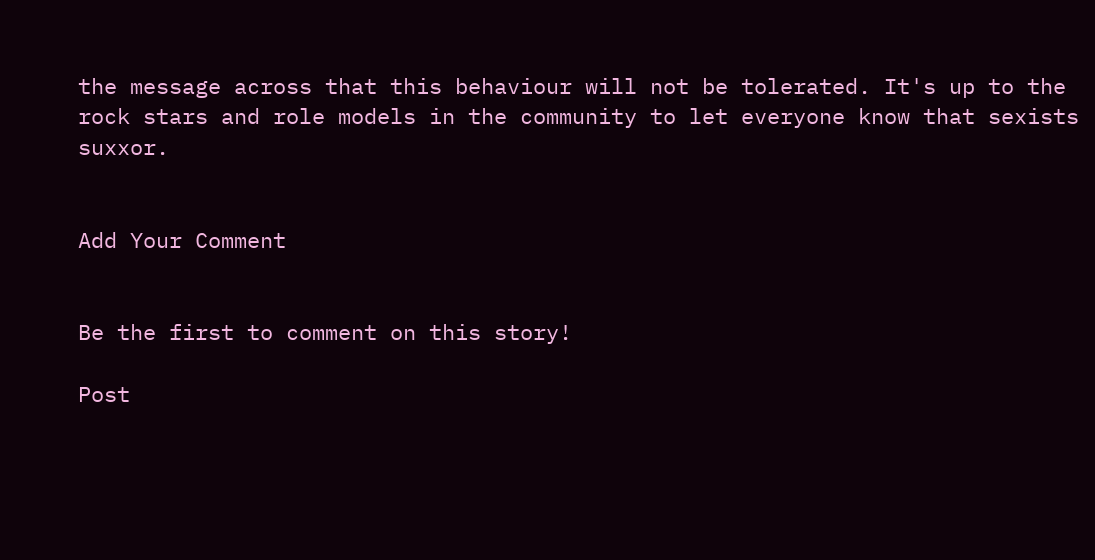the message across that this behaviour will not be tolerated. It's up to the rock stars and role models in the community to let everyone know that sexists suxxor.


Add Your Comment


Be the first to comment on this story!

Post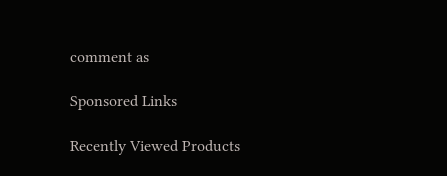comment as

Sponsored Links

Recently Viewed Products